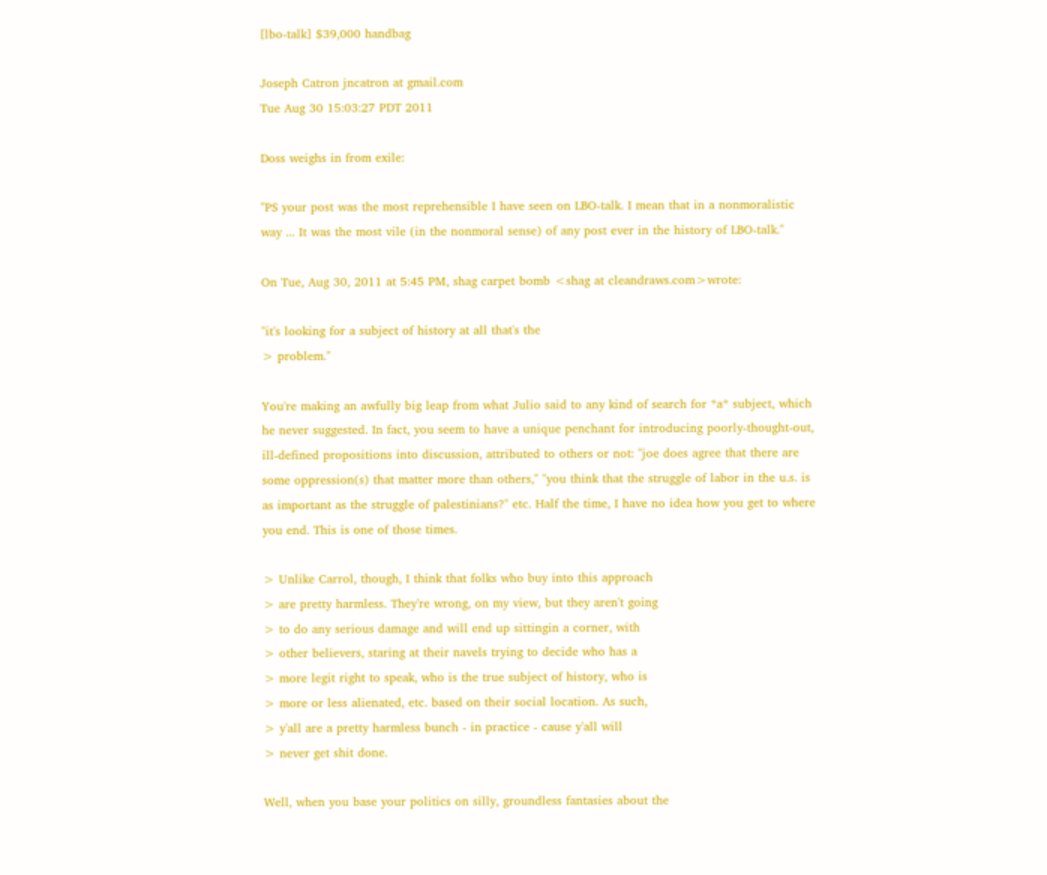[lbo-talk] $39,000 handbag

Joseph Catron jncatron at gmail.com
Tue Aug 30 15:03:27 PDT 2011

Doss weighs in from exile:

"PS your post was the most reprehensible I have seen on LBO-talk. I mean that in a nonmoralistic way ... It was the most vile (in the nonmoral sense) of any post ever in the history of LBO-talk."

On Tue, Aug 30, 2011 at 5:45 PM, shag carpet bomb <shag at cleandraws.com>wrote:

"it's looking for a subject of history at all that's the
> problem."

You're making an awfully big leap from what Julio said to any kind of search for *a* subject, which he never suggested. In fact, you seem to have a unique penchant for introducing poorly-thought-out, ill-defined propositions into discussion, attributed to others or not: "joe does agree that there are some oppression(s) that matter more than others," "you think that the struggle of labor in the u.s. is as important as the struggle of palestinians?" etc. Half the time, I have no idea how you get to where you end. This is one of those times.

> Unlike Carrol, though, I think that folks who buy into this approach
> are pretty harmless. They're wrong, on my view, but they aren't going
> to do any serious damage and will end up sittingin a corner, with
> other believers, staring at their navels trying to decide who has a
> more legit right to speak, who is the true subject of history, who is
> more or less alienated, etc. based on their social location. As such,
> y'all are a pretty harmless bunch - in practice - cause y'all will
> never get shit done.

Well, when you base your politics on silly, groundless fantasies about the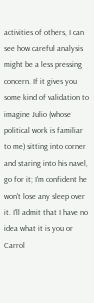activities of others, I can see how careful analysis might be a less pressing concern. If it gives you some kind of validation to imagine Julio (whose political work is familiar to me) sitting into corner and staring into his navel, go for it; I'm confident he won't lose any sleep over it. I'll admit that I have no idea what it is you or Carrol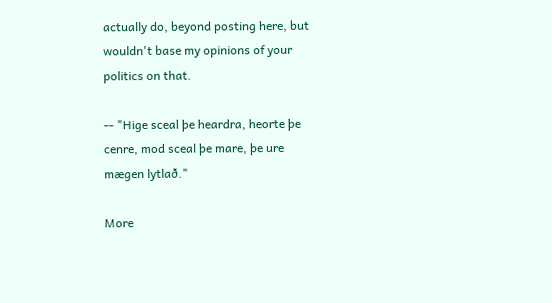actually do, beyond posting here, but wouldn't base my opinions of your politics on that.

-- "Hige sceal þe heardra, heorte þe cenre, mod sceal þe mare, þe ure mægen lytlað."

More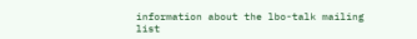information about the lbo-talk mailing list